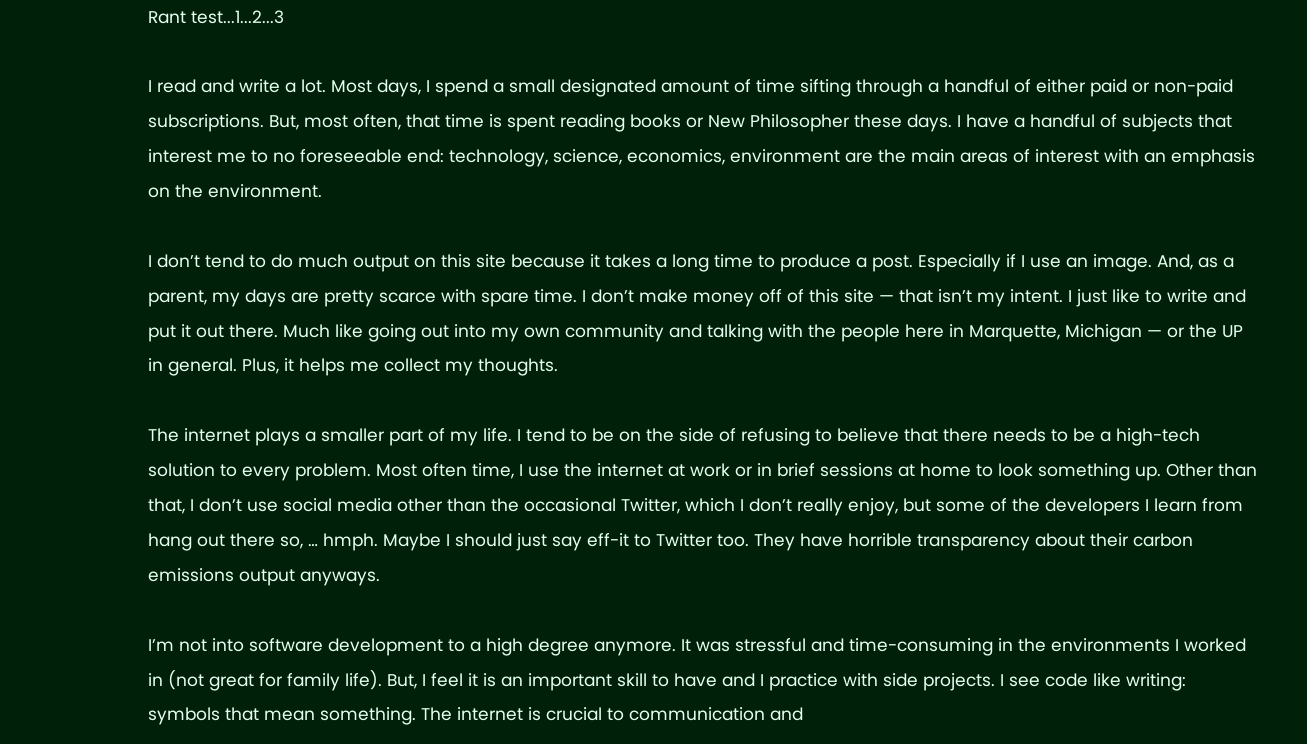Rant test...1...2...3

I read and write a lot. Most days, I spend a small designated amount of time sifting through a handful of either paid or non-paid subscriptions. But, most often, that time is spent reading books or New Philosopher these days. I have a handful of subjects that interest me to no foreseeable end: technology, science, economics, environment are the main areas of interest with an emphasis on the environment.

I don’t tend to do much output on this site because it takes a long time to produce a post. Especially if I use an image. And, as a parent, my days are pretty scarce with spare time. I don’t make money off of this site — that isn’t my intent. I just like to write and put it out there. Much like going out into my own community and talking with the people here in Marquette, Michigan — or the UP in general. Plus, it helps me collect my thoughts.

The internet plays a smaller part of my life. I tend to be on the side of refusing to believe that there needs to be a high-tech solution to every problem. Most often time, I use the internet at work or in brief sessions at home to look something up. Other than that, I don’t use social media other than the occasional Twitter, which I don’t really enjoy, but some of the developers I learn from hang out there so, … hmph. Maybe I should just say eff-it to Twitter too. They have horrible transparency about their carbon emissions output anyways.

I’m not into software development to a high degree anymore. It was stressful and time-consuming in the environments I worked in (not great for family life). But, I feel it is an important skill to have and I practice with side projects. I see code like writing: symbols that mean something. The internet is crucial to communication and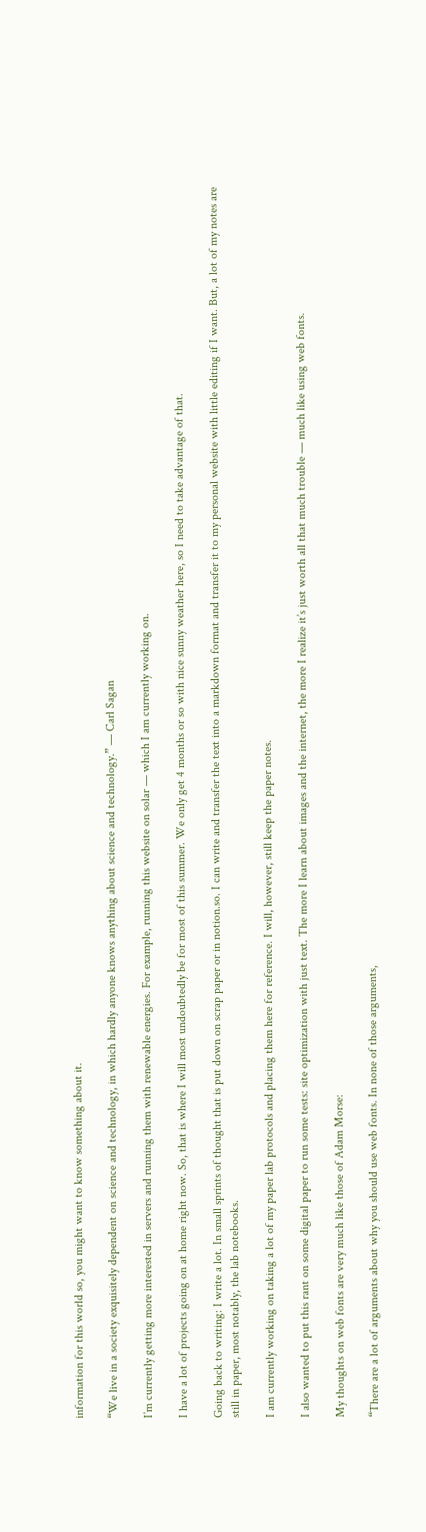information for this world so, you might want to know something about it.

“We live in a society exquisitely dependent on science and technology, in which hardly anyone knows anything about science and technology.” — Carl Sagan

I’m currently getting more interested in servers and running them with renewable energies. For example, running this website on solar — which I am currently working on.

I have a lot of projects going on at home right now. So, that is where I will most undoubtedly be for most of this summer. We only get 4 months or so with nice sunny weather here, so I need to take advantage of that.

Going back to writing: I write a lot. In small sprints of thought that is put down on scrap paper or in notion.so. I can write and transfer the text into a markdown format and transfer it to my personal website with little editing if I want. But, a lot of my notes are still in paper, most notably, the lab notebooks.

I am currently working on taking a lot of my paper lab protocols and placing them here for reference. I will, however, still keep the paper notes.

I also wanted to put this rant on some digital paper to run some tests: site optimization with just text. The more I learn about images and the internet, the more I realize it’s just worth all that much trouble — much like using web fonts.

My thoughts on web fonts are very much like those of Adam Morse:

“There are a lot of arguments about why you should use web fonts. In none of those arguments,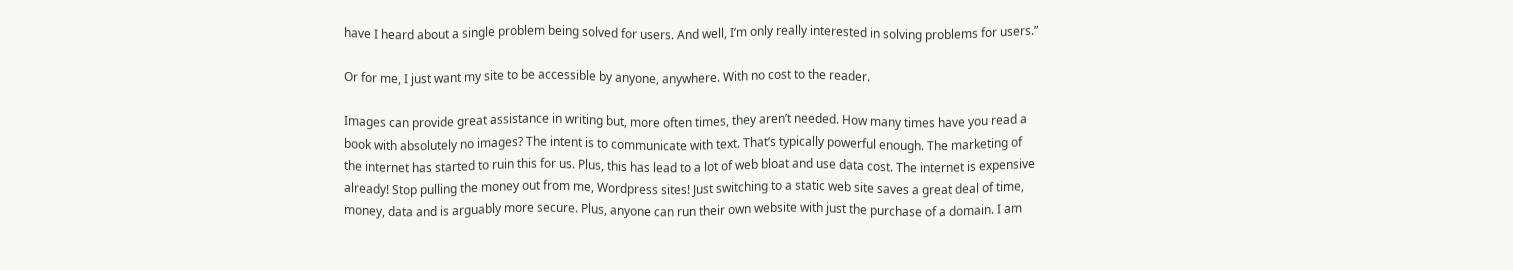have I heard about a single problem being solved for users. And well, I’m only really interested in solving problems for users.”

Or for me, I just want my site to be accessible by anyone, anywhere. With no cost to the reader.

Images can provide great assistance in writing but, more often times, they aren’t needed. How many times have you read a book with absolutely no images? The intent is to communicate with text. That’s typically powerful enough. The marketing of the internet has started to ruin this for us. Plus, this has lead to a lot of web bloat and use data cost. The internet is expensive already! Stop pulling the money out from me, Wordpress sites! Just switching to a static web site saves a great deal of time, money, data and is arguably more secure. Plus, anyone can run their own website with just the purchase of a domain. I am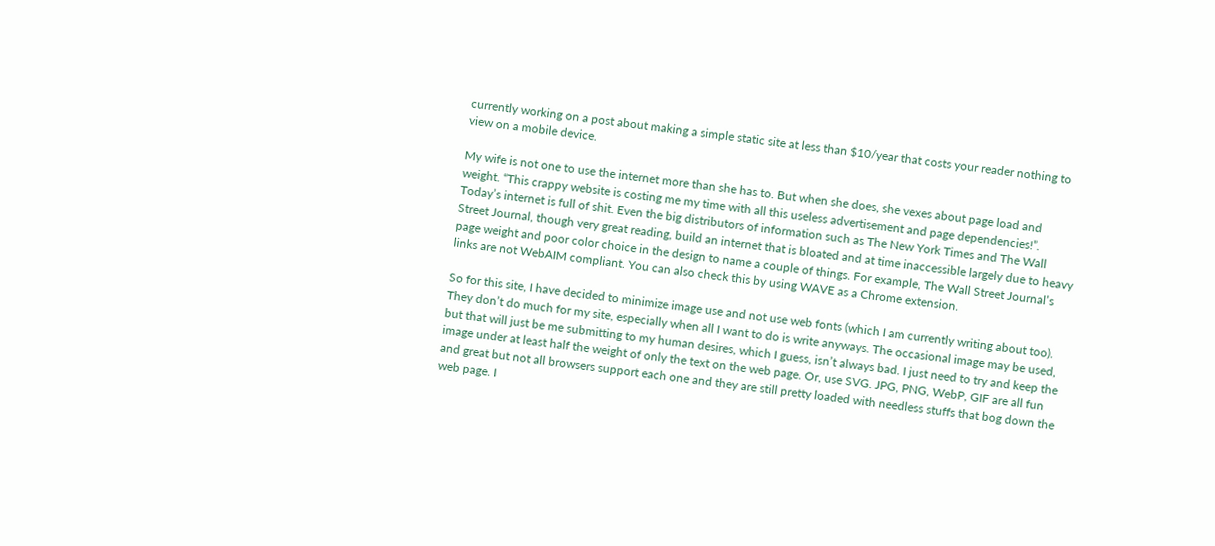currently working on a post about making a simple static site at less than $10/year that costs your reader nothing to view on a mobile device.

My wife is not one to use the internet more than she has to. But when she does, she vexes about page load and weight. “This crappy website is costing me my time with all this useless advertisement and page dependencies!”. Today’s internet is full of shit. Even the big distributors of information such as The New York Times and The Wall Street Journal, though very great reading, build an internet that is bloated and at time inaccessible largely due to heavy page weight and poor color choice in the design to name a couple of things. For example, The Wall Street Journal’s links are not WebAIM compliant. You can also check this by using WAVE as a Chrome extension.

So for this site, I have decided to minimize image use and not use web fonts (which I am currently writing about too). They don’t do much for my site, especially when all I want to do is write anyways. The occasional image may be used, but that will just be me submitting to my human desires, which I guess, isn’t always bad. I just need to try and keep the image under at least half the weight of only the text on the web page. Or, use SVG. JPG, PNG, WebP, GIF are all fun and great but not all browsers support each one and they are still pretty loaded with needless stuffs that bog down the web page. I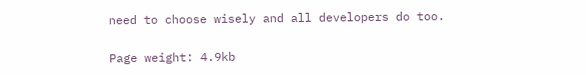need to choose wisely and all developers do too.

Page weight: 4.9kb